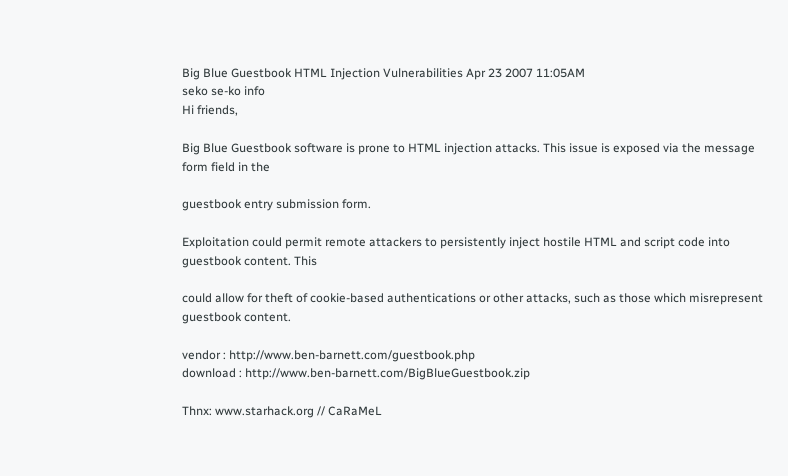Big Blue Guestbook HTML Injection Vulnerabilities Apr 23 2007 11:05AM
seko se-ko info
Hi friends,

Big Blue Guestbook software is prone to HTML injection attacks. This issue is exposed via the message form field in the

guestbook entry submission form.

Exploitation could permit remote attackers to persistently inject hostile HTML and script code into guestbook content. This

could allow for theft of cookie-based authentications or other attacks, such as those which misrepresent guestbook content.

vendor : http://www.ben-barnett.com/guestbook.php
download : http://www.ben-barnett.com/BigBlueGuestbook.zip

Thnx: www.starhack.org // CaRaMeL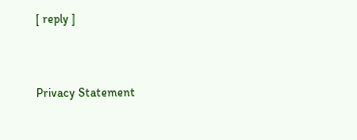[ reply ]


Privacy Statement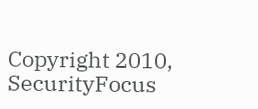Copyright 2010, SecurityFocus